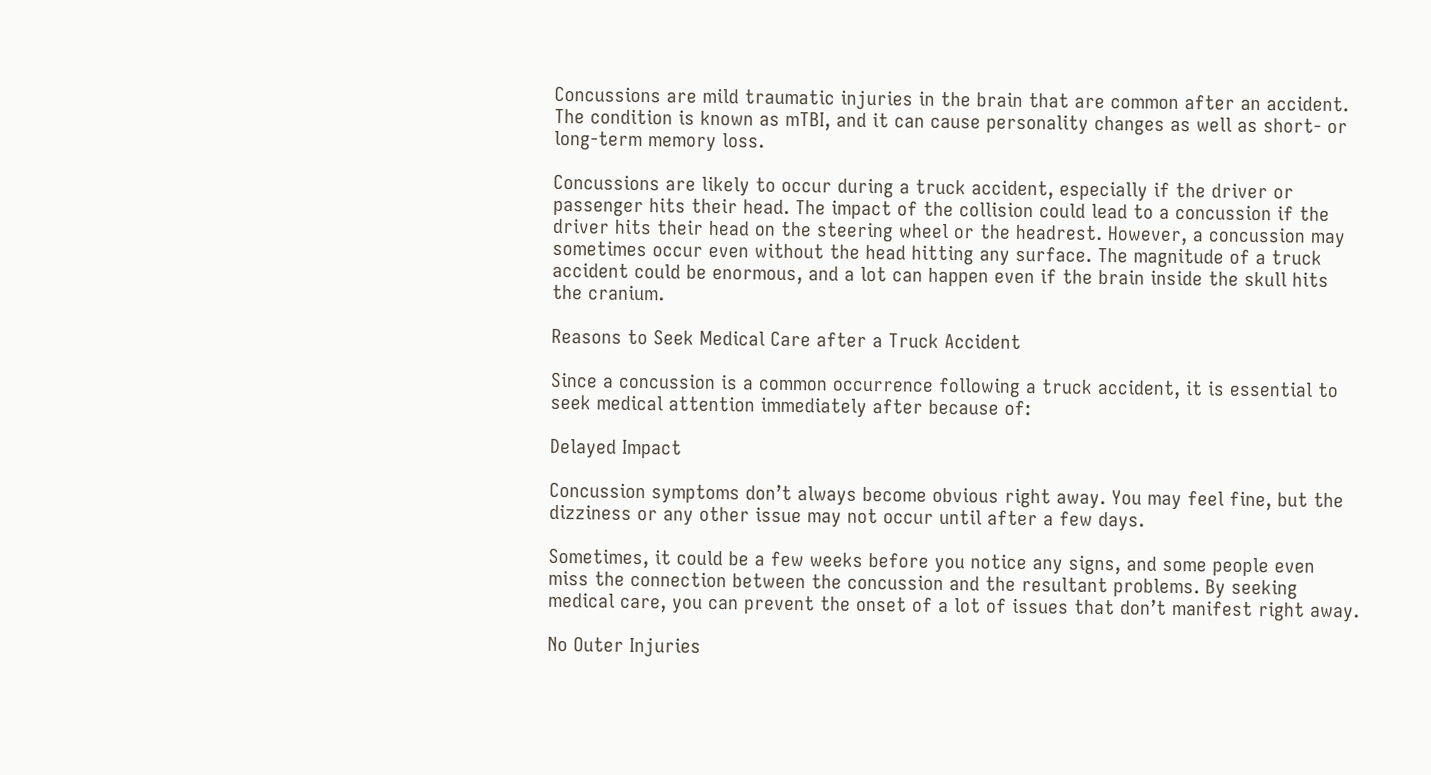Concussions are mild traumatic injuries in the brain that are common after an accident. The condition is known as mTBI, and it can cause personality changes as well as short- or long-term memory loss.

Concussions are likely to occur during a truck accident, especially if the driver or passenger hits their head. The impact of the collision could lead to a concussion if the driver hits their head on the steering wheel or the headrest. However, a concussion may sometimes occur even without the head hitting any surface. The magnitude of a truck accident could be enormous, and a lot can happen even if the brain inside the skull hits the cranium.

Reasons to Seek Medical Care after a Truck Accident

Since a concussion is a common occurrence following a truck accident, it is essential to seek medical attention immediately after because of:

Delayed Impact

Concussion symptoms don’t always become obvious right away. You may feel fine, but the dizziness or any other issue may not occur until after a few days.

Sometimes, it could be a few weeks before you notice any signs, and some people even miss the connection between the concussion and the resultant problems. By seeking medical care, you can prevent the onset of a lot of issues that don’t manifest right away.

No Outer Injuries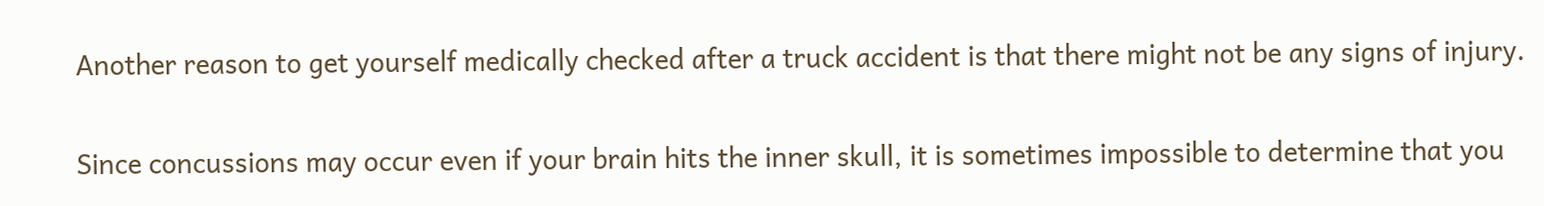Another reason to get yourself medically checked after a truck accident is that there might not be any signs of injury.

Since concussions may occur even if your brain hits the inner skull, it is sometimes impossible to determine that you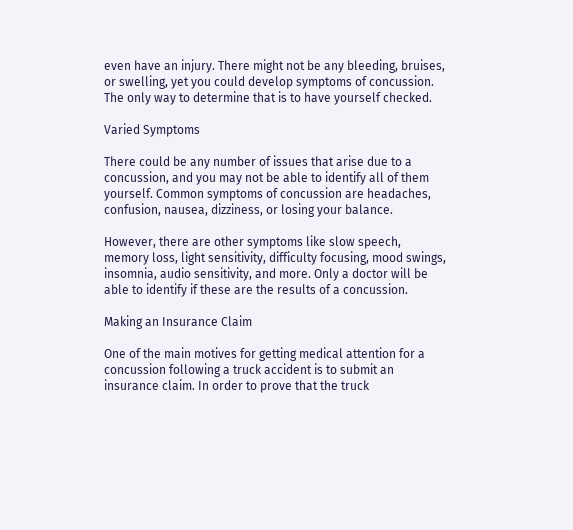even have an injury. There might not be any bleeding, bruises, or swelling, yet you could develop symptoms of concussion. The only way to determine that is to have yourself checked.

Varied Symptoms

There could be any number of issues that arise due to a concussion, and you may not be able to identify all of them yourself. Common symptoms of concussion are headaches, confusion, nausea, dizziness, or losing your balance.

However, there are other symptoms like slow speech, memory loss, light sensitivity, difficulty focusing, mood swings, insomnia, audio sensitivity, and more. Only a doctor will be able to identify if these are the results of a concussion.

Making an Insurance Claim

One of the main motives for getting medical attention for a concussion following a truck accident is to submit an insurance claim. In order to prove that the truck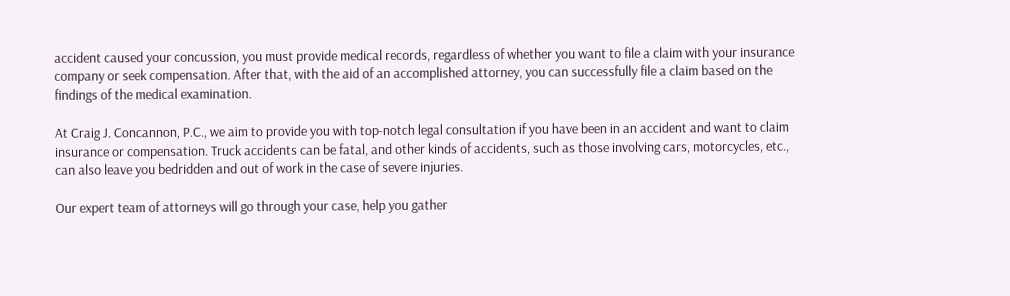accident caused your concussion, you must provide medical records, regardless of whether you want to file a claim with your insurance company or seek compensation. After that, with the aid of an accomplished attorney, you can successfully file a claim based on the findings of the medical examination.

At Craig J. Concannon, P.C., we aim to provide you with top-notch legal consultation if you have been in an accident and want to claim insurance or compensation. Truck accidents can be fatal, and other kinds of accidents, such as those involving cars, motorcycles, etc., can also leave you bedridden and out of work in the case of severe injuries.

Our expert team of attorneys will go through your case, help you gather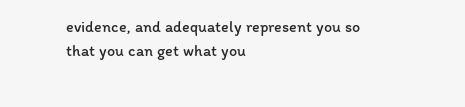evidence, and adequately represent you so that you can get what you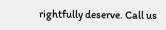rightfully deserve. Call us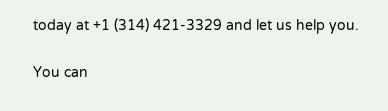today at +1 (314) 421-3329 and let us help you.

You can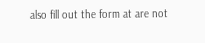also fill out the form at are not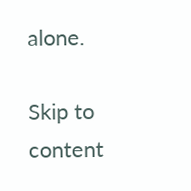alone.

Skip to content